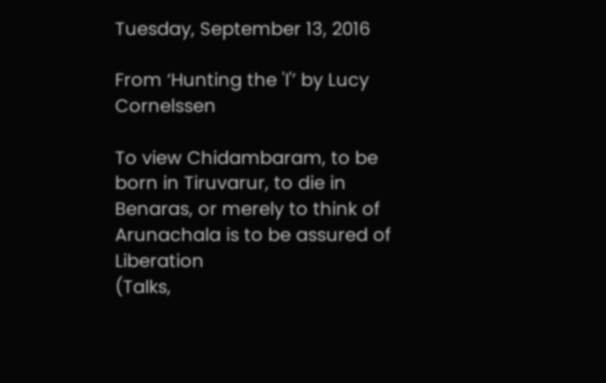Tuesday, September 13, 2016

From ‘Hunting the 'I'’ by Lucy Cornelssen

To view Chidambaram, to be born in Tiruvarur, to die in Benaras, or merely to think of Arunachala is to be assured of Liberation
(Talks,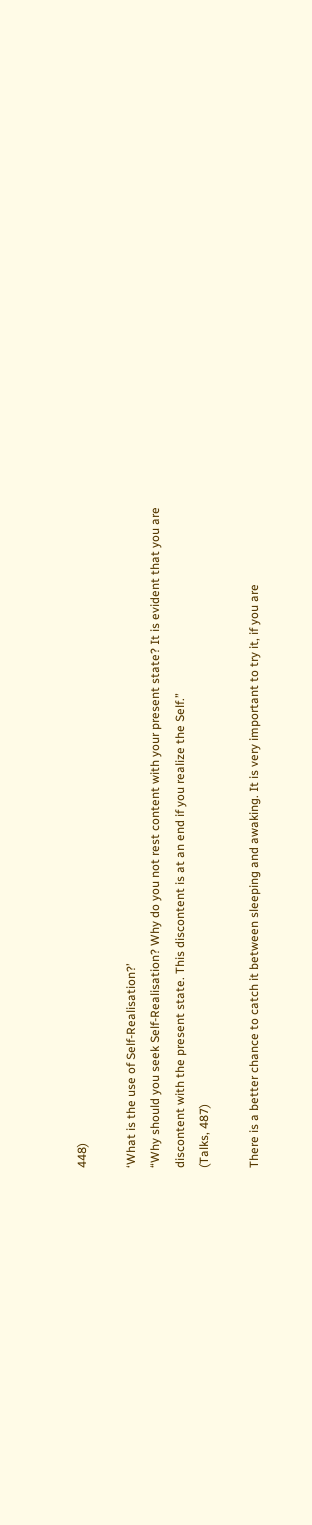448)

‘What is the use of Self-Realisation?’
“Why should you seek Self-Realisation? Why do you not rest content with your present state? It is evident that you are discontent with the present state. This discontent is at an end if you realize the Self.”
(Talks, 487)

There is a better chance to catch it between sleeping and awaking. It is very important to try it, if you are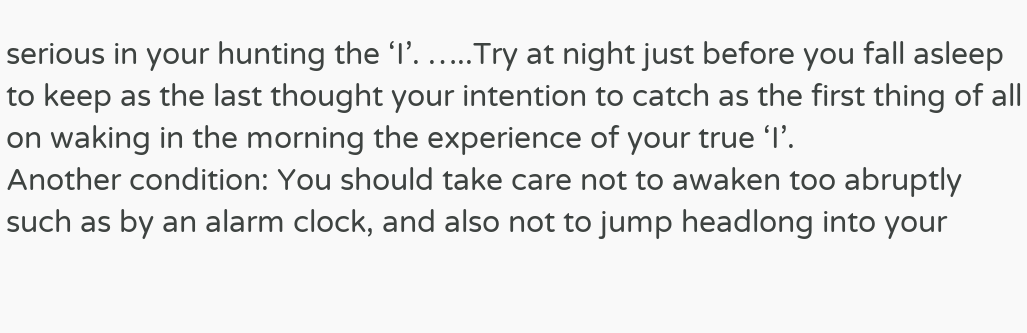serious in your hunting the ‘I’. …..Try at night just before you fall asleep to keep as the last thought your intention to catch as the first thing of all on waking in the morning the experience of your true ‘I’.
Another condition: You should take care not to awaken too abruptly such as by an alarm clock, and also not to jump headlong into your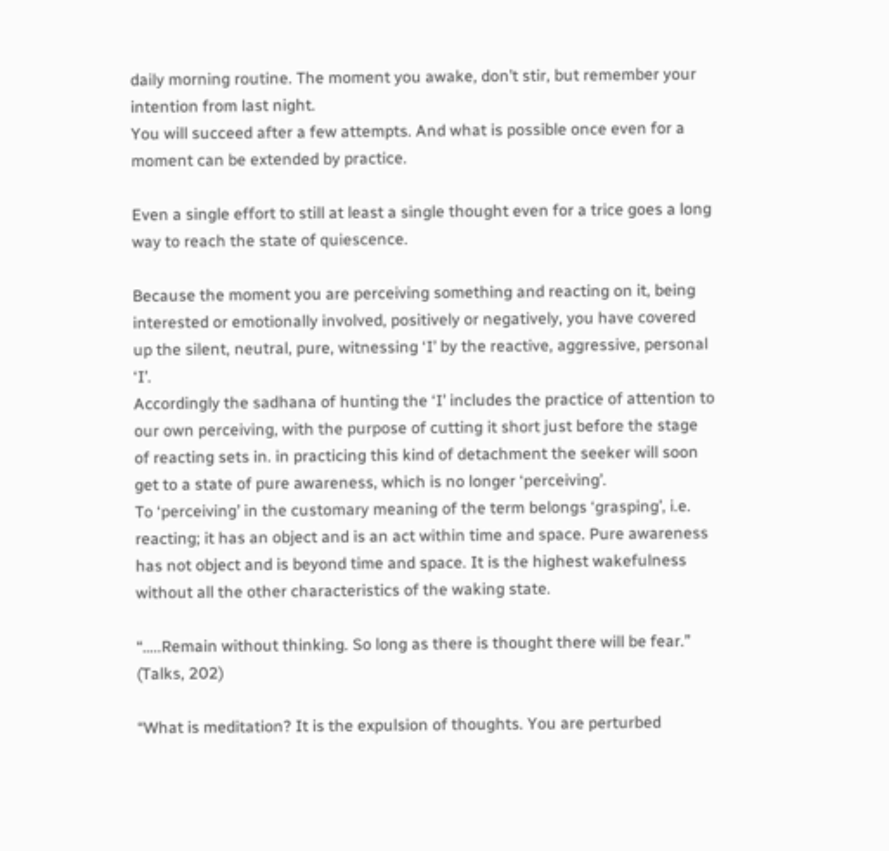daily morning routine. The moment you awake, don’t stir, but remember your intention from last night.
You will succeed after a few attempts. And what is possible once even for a moment can be extended by practice.

Even a single effort to still at least a single thought even for a trice goes a long way to reach the state of quiescence.

Because the moment you are perceiving something and reacting on it, being interested or emotionally involved, positively or negatively, you have covered up the silent, neutral, pure, witnessing ‘I’ by the reactive, aggressive, personal ‘I’.
Accordingly the sadhana of hunting the ‘I’ includes the practice of attention to our own perceiving, with the purpose of cutting it short just before the stage of reacting sets in. in practicing this kind of detachment the seeker will soon get to a state of pure awareness, which is no longer ‘perceiving’.
To ‘perceiving’ in the customary meaning of the term belongs ‘grasping’, i.e. reacting; it has an object and is an act within time and space. Pure awareness has not object and is beyond time and space. It is the highest wakefulness without all the other characteristics of the waking state.

“…..Remain without thinking. So long as there is thought there will be fear.” (Talks, 202)

“What is meditation? It is the expulsion of thoughts. You are perturbed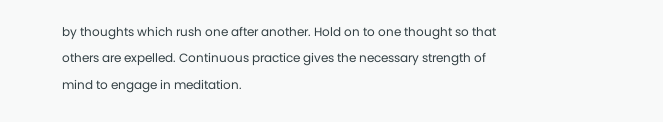by thoughts which rush one after another. Hold on to one thought so that others are expelled. Continuous practice gives the necessary strength of mind to engage in meditation.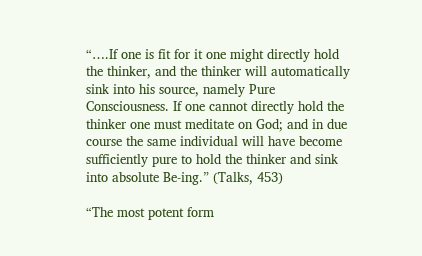“….If one is fit for it one might directly hold the thinker, and the thinker will automatically sink into his source, namely Pure Consciousness. If one cannot directly hold the thinker one must meditate on God; and in due course the same individual will have become sufficiently pure to hold the thinker and sink into absolute Be-ing.” (Talks, 453)

“The most potent form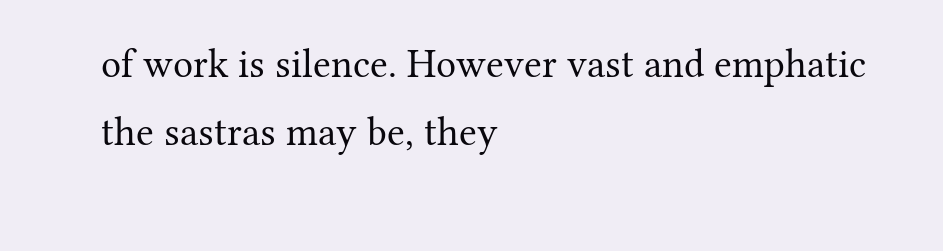of work is silence. However vast and emphatic the sastras may be, they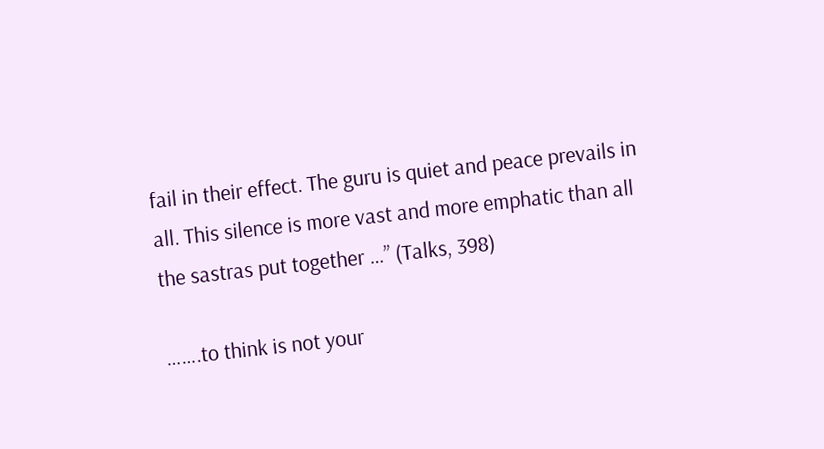fail in their effect. The guru is quiet and peace prevails in all. This silence is more vast and more emphatic than all the sastras put together …” (Talks, 398)

…….to think is not your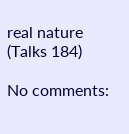real nature (Talks 184)

No comments: